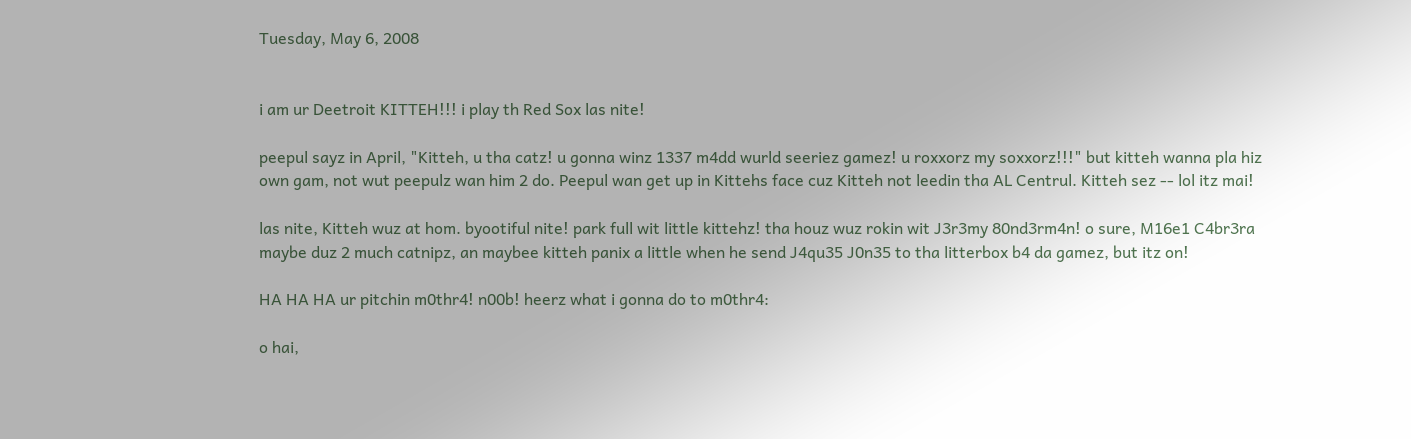Tuesday, May 6, 2008


i am ur Deetroit KITTEH!!! i play th Red Sox las nite!

peepul sayz in April, "Kitteh, u tha catz! u gonna winz 1337 m4dd wurld seeriez gamez! u roxxorz my soxxorz!!!" but kitteh wanna pla hiz own gam, not wut peepulz wan him 2 do. Peepul wan get up in Kittehs face cuz Kitteh not leedin tha AL Centrul. Kitteh sez -- lol itz mai!

las nite, Kitteh wuz at hom. byootiful nite! park full wit little kittehz! tha houz wuz rokin wit J3r3my 80nd3rm4n! o sure, M16e1 C4br3ra maybe duz 2 much catnipz, an maybee kitteh panix a little when he send J4qu35 J0n35 to tha litterbox b4 da gamez, but itz on!

HA HA HA ur pitchin m0thr4! n00b! heerz what i gonna do to m0thr4:

o hai,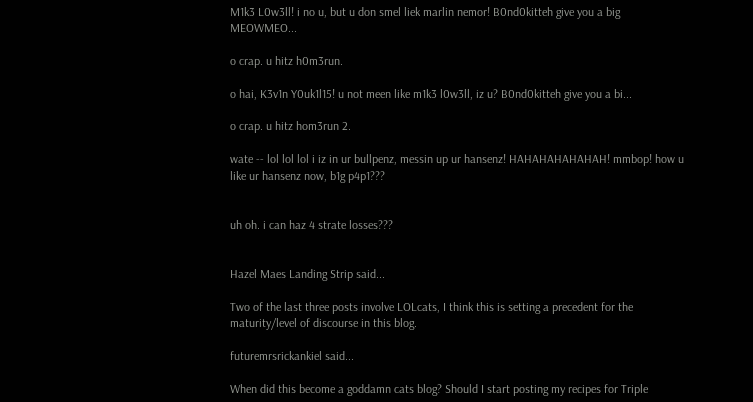M1k3 L0w3ll! i no u, but u don smel liek marlin nemor! B0nd0kitteh give you a big MEOWMEO...

o crap. u hitz h0m3run.

o hai, K3v1n Y0uk1l15! u not meen like m1k3 l0w3ll, iz u? B0nd0kitteh give you a bi...

o crap. u hitz hom3run 2.

wate -- lol lol lol i iz in ur bullpenz, messin up ur hansenz! HAHAHAHAHAHAH! mmbop! how u like ur hansenz now, b1g p4p1???


uh oh. i can haz 4 strate losses???


Hazel Maes Landing Strip said...

Two of the last three posts involve LOLcats, I think this is setting a precedent for the maturity/level of discourse in this blog.

futuremrsrickankiel said...

When did this become a goddamn cats blog? Should I start posting my recipes for Triple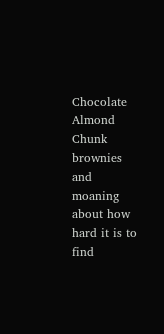Chocolate Almond Chunk brownies and moaning about how hard it is to find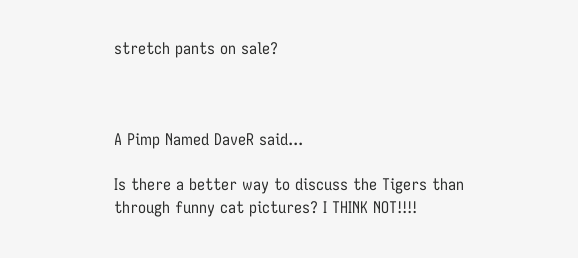stretch pants on sale?



A Pimp Named DaveR said...

Is there a better way to discuss the Tigers than through funny cat pictures? I THINK NOT!!!!